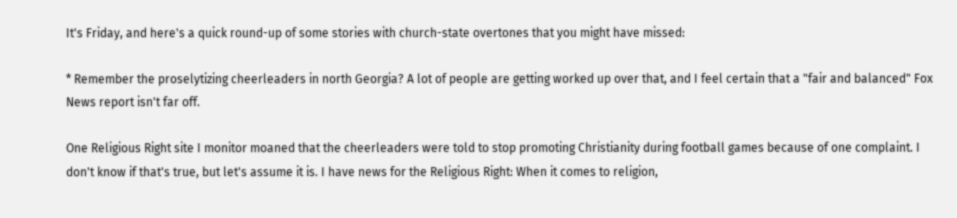It's Friday, and here's a quick round-up of some stories with church-state overtones that you might have missed:

* Remember the proselytizing cheerleaders in north Georgia? A lot of people are getting worked up over that, and I feel certain that a "fair and balanced" Fox News report isn't far off.

One Religious Right site I monitor moaned that the cheerleaders were told to stop promoting Christianity during football games because of one complaint. I don't know if that's true, but let's assume it is. I have news for the Religious Right: When it comes to religion,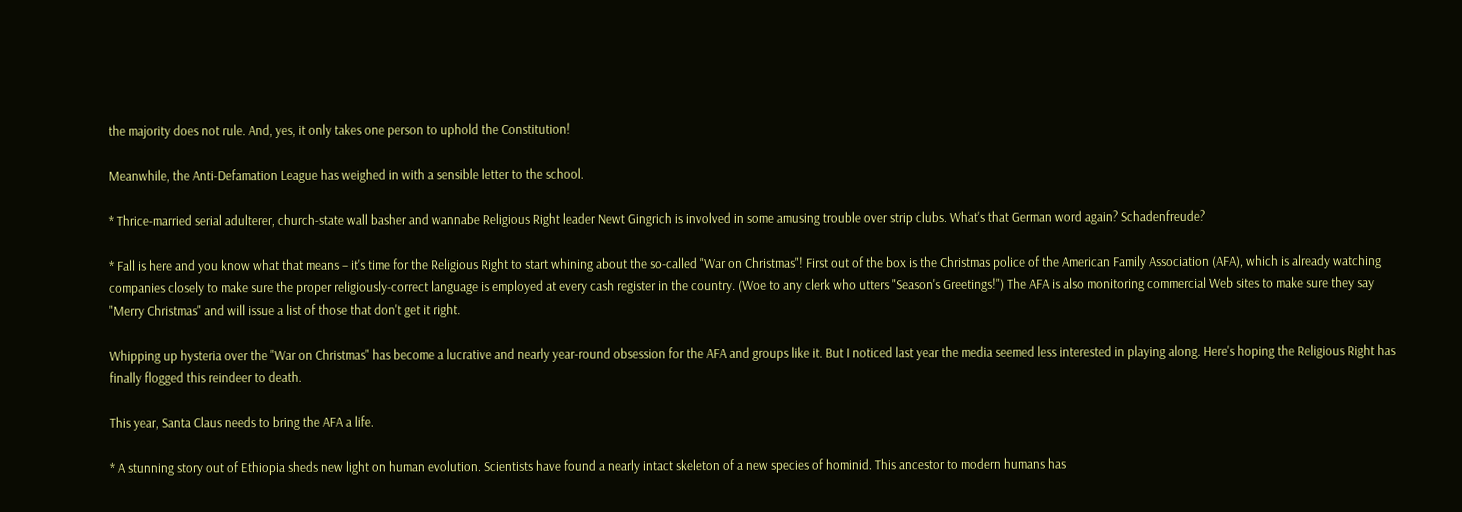the majority does not rule. And, yes, it only takes one person to uphold the Constitution!

Meanwhile, the Anti-Defamation League has weighed in with a sensible letter to the school.

* Thrice-married serial adulterer, church-state wall basher and wannabe Religious Right leader Newt Gingrich is involved in some amusing trouble over strip clubs. What's that German word again? Schadenfreude?

* Fall is here and you know what that means – it's time for the Religious Right to start whining about the so-called "War on Christmas"! First out of the box is the Christmas police of the American Family Association (AFA), which is already watching companies closely to make sure the proper religiously-correct language is employed at every cash register in the country. (Woe to any clerk who utters "Season's Greetings!") The AFA is also monitoring commercial Web sites to make sure they say "Merry Christmas" and will issue a list of those that don't get it right.

Whipping up hysteria over the "War on Christmas" has become a lucrative and nearly year-round obsession for the AFA and groups like it. But I noticed last year the media seemed less interested in playing along. Here's hoping the Religious Right has finally flogged this reindeer to death.

This year, Santa Claus needs to bring the AFA a life.

* A stunning story out of Ethiopia sheds new light on human evolution. Scientists have found a nearly intact skeleton of a new species of hominid. This ancestor to modern humans has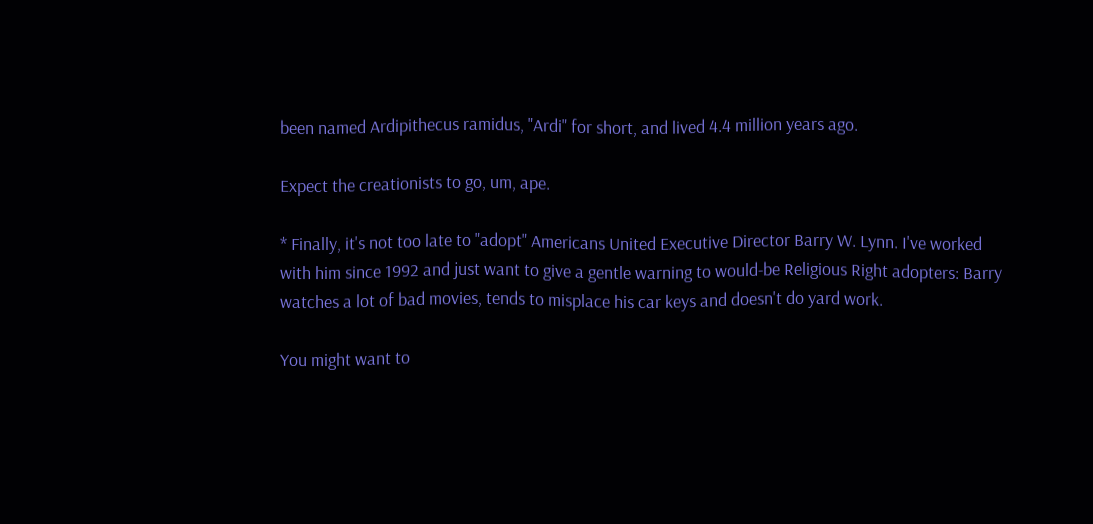been named Ardipithecus ramidus, "Ardi" for short, and lived 4.4 million years ago.

Expect the creationists to go, um, ape.

* Finally, it's not too late to "adopt" Americans United Executive Director Barry W. Lynn. I've worked with him since 1992 and just want to give a gentle warning to would-be Religious Right adopters: Barry watches a lot of bad movies, tends to misplace his car keys and doesn't do yard work.

You might want to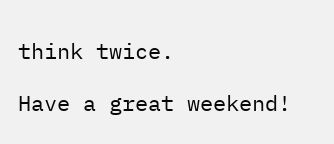think twice.

Have a great weekend!